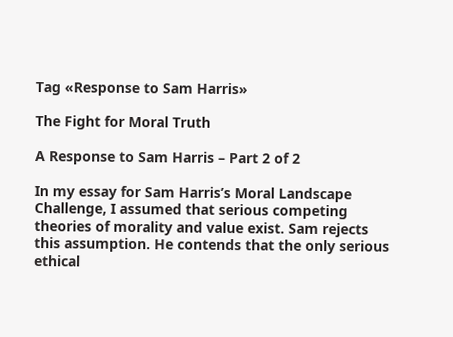Tag «Response to Sam Harris»

The Fight for Moral Truth

A Response to Sam Harris – Part 2 of 2

In my essay for Sam Harris’s Moral Landscape Challenge, I assumed that serious competing theories of morality and value exist. Sam rejects this assumption. He contends that the only serious ethical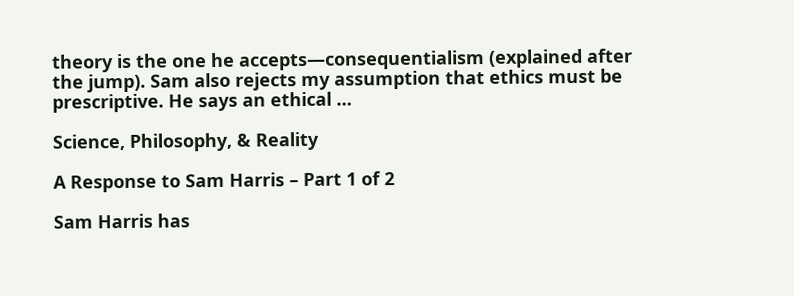theory is the one he accepts—consequentialism (explained after the jump). Sam also rejects my assumption that ethics must be prescriptive. He says an ethical …

Science, Philosophy, & Reality

A Response to Sam Harris – Part 1 of 2

Sam Harris has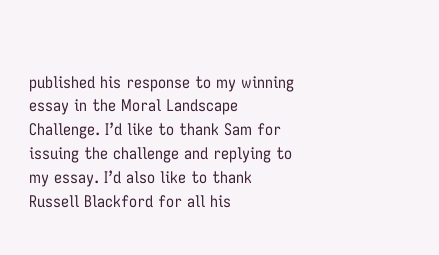published his response to my winning essay in the Moral Landscape Challenge. I’d like to thank Sam for issuing the challenge and replying to my essay. I’d also like to thank Russell Blackford for all his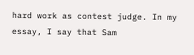hard work as contest judge. In my essay, I say that Sam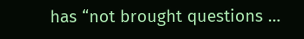has “not brought questions …